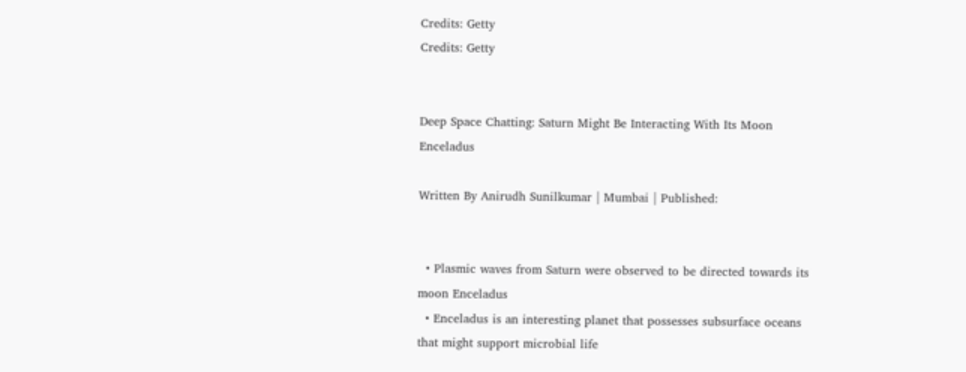Credits: Getty
Credits: Getty


Deep Space Chatting: Saturn Might Be Interacting With Its Moon Enceladus

Written By Anirudh Sunilkumar | Mumbai | Published:


  • Plasmic waves from Saturn were observed to be directed towards its moon Enceladus
  • Enceladus is an interesting planet that possesses subsurface oceans that might support microbial life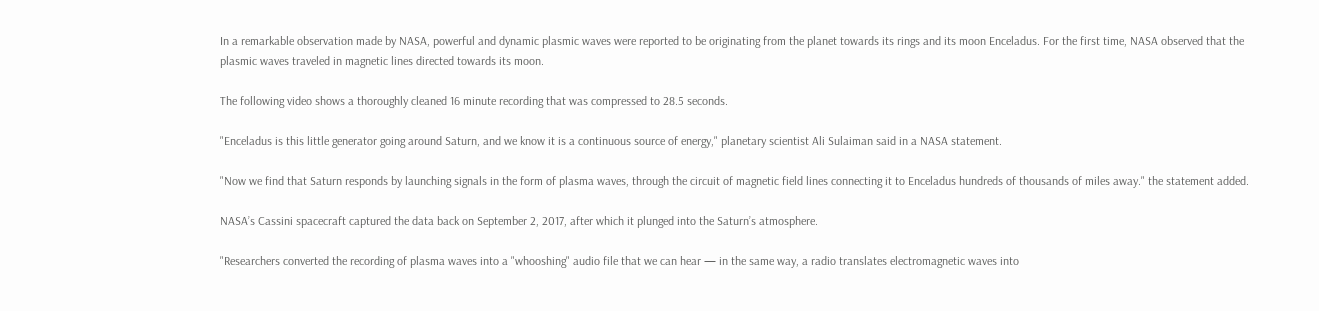In a remarkable observation made by NASA, powerful and dynamic plasmic waves were reported to be originating from the planet towards its rings and its moon Enceladus. For the first time, NASA observed that the plasmic waves traveled in magnetic lines directed towards its moon.

The following video shows a thoroughly cleaned 16 minute recording that was compressed to 28.5 seconds.

"Enceladus is this little generator going around Saturn, and we know it is a continuous source of energy," planetary scientist Ali Sulaiman said in a NASA statement.

"Now we find that Saturn responds by launching signals in the form of plasma waves, through the circuit of magnetic field lines connecting it to Enceladus hundreds of thousands of miles away." the statement added.

NASA’s Cassini spacecraft captured the data back on September 2, 2017, after which it plunged into the Saturn’s atmosphere.

"Researchers converted the recording of plasma waves into a "whooshing" audio file that we can hear — in the same way, a radio translates electromagnetic waves into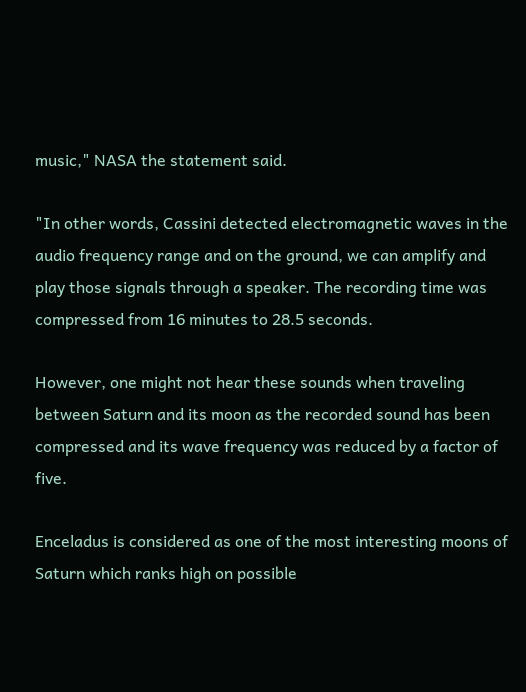music," NASA the statement said.

"In other words, Cassini detected electromagnetic waves in the audio frequency range and on the ground, we can amplify and play those signals through a speaker. The recording time was compressed from 16 minutes to 28.5 seconds.

However, one might not hear these sounds when traveling between Saturn and its moon as the recorded sound has been compressed and its wave frequency was reduced by a factor of five.

Enceladus is considered as one of the most interesting moons of Saturn which ranks high on possible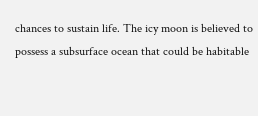chances to sustain life. The icy moon is believed to possess a subsurface ocean that could be habitable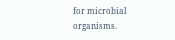for microbial organisms.